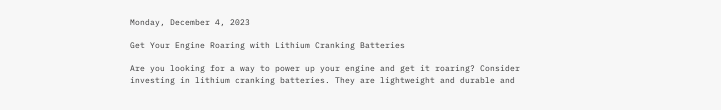Monday, December 4, 2023

Get Your Engine Roaring with Lithium Cranking Batteries

Are you looking for a way to power up your engine and get it roaring? Consider investing in lithium cranking batteries. They are lightweight and durable and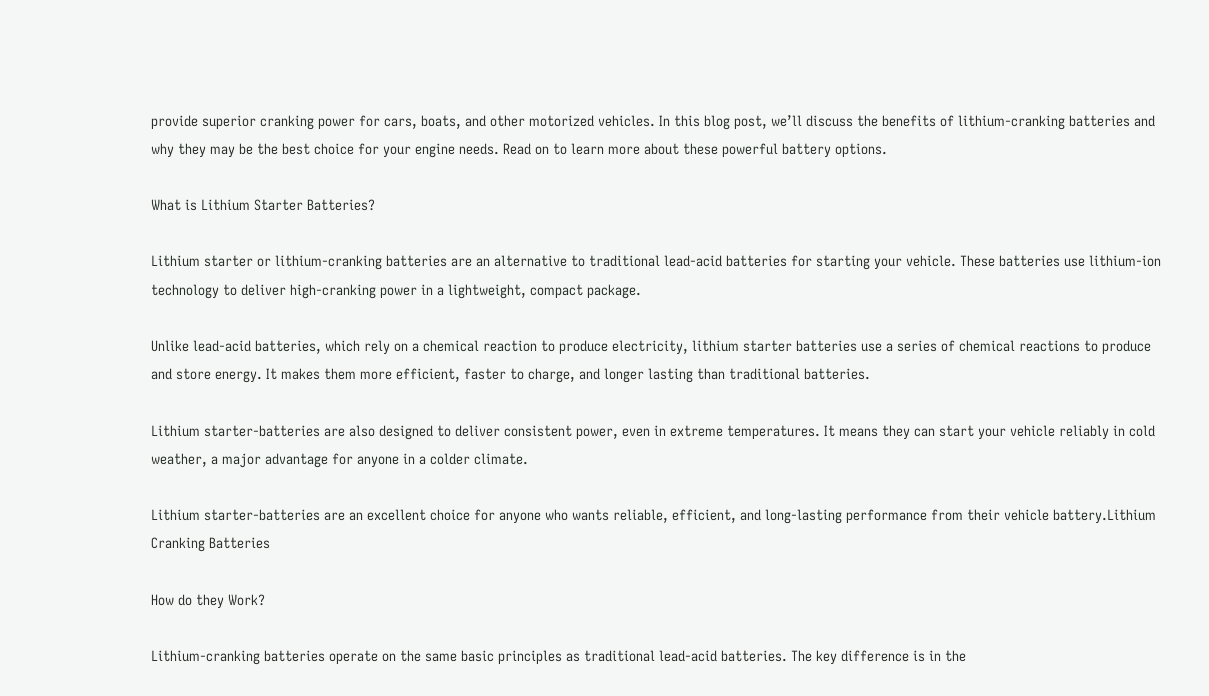provide superior cranking power for cars, boats, and other motorized vehicles. In this blog post, we’ll discuss the benefits of lithium-cranking batteries and why they may be the best choice for your engine needs. Read on to learn more about these powerful battery options.

What is Lithium Starter Batteries?

Lithium starter or lithium-cranking batteries are an alternative to traditional lead-acid batteries for starting your vehicle. These batteries use lithium-ion technology to deliver high-cranking power in a lightweight, compact package.

Unlike lead-acid batteries, which rely on a chemical reaction to produce electricity, lithium starter batteries use a series of chemical reactions to produce and store energy. It makes them more efficient, faster to charge, and longer lasting than traditional batteries.

Lithium starter-batteries are also designed to deliver consistent power, even in extreme temperatures. It means they can start your vehicle reliably in cold weather, a major advantage for anyone in a colder climate.

Lithium starter-batteries are an excellent choice for anyone who wants reliable, efficient, and long-lasting performance from their vehicle battery.Lithium Cranking Batteries

How do they Work?

Lithium-cranking batteries operate on the same basic principles as traditional lead-acid batteries. The key difference is in the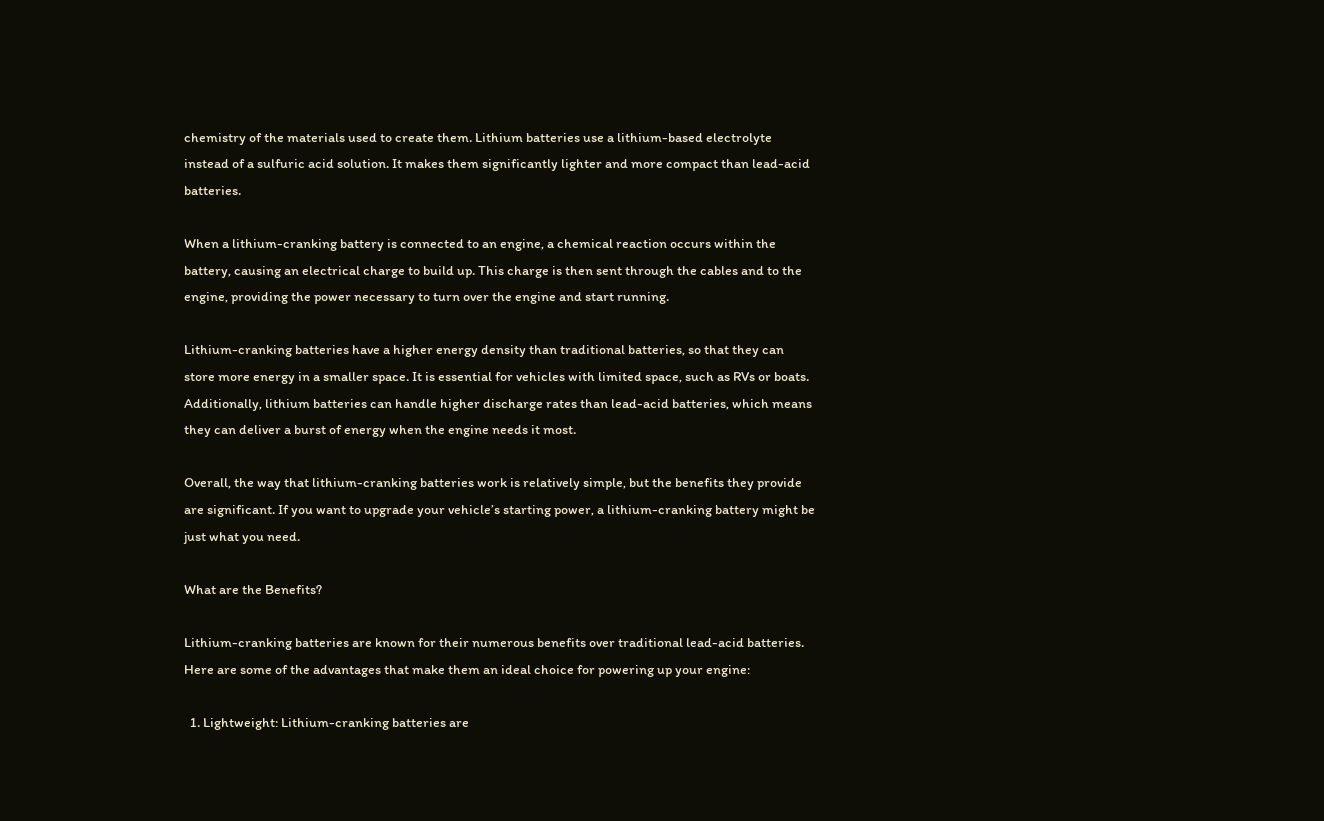chemistry of the materials used to create them. Lithium batteries use a lithium-based electrolyte instead of a sulfuric acid solution. It makes them significantly lighter and more compact than lead-acid batteries.

When a lithium-cranking battery is connected to an engine, a chemical reaction occurs within the battery, causing an electrical charge to build up. This charge is then sent through the cables and to the engine, providing the power necessary to turn over the engine and start running.

Lithium-cranking batteries have a higher energy density than traditional batteries, so that they can store more energy in a smaller space. It is essential for vehicles with limited space, such as RVs or boats. Additionally, lithium batteries can handle higher discharge rates than lead-acid batteries, which means they can deliver a burst of energy when the engine needs it most.

Overall, the way that lithium-cranking batteries work is relatively simple, but the benefits they provide are significant. If you want to upgrade your vehicle’s starting power, a lithium-cranking battery might be just what you need.

What are the Benefits?

Lithium-cranking batteries are known for their numerous benefits over traditional lead-acid batteries. Here are some of the advantages that make them an ideal choice for powering up your engine:

  1. Lightweight: Lithium-cranking batteries are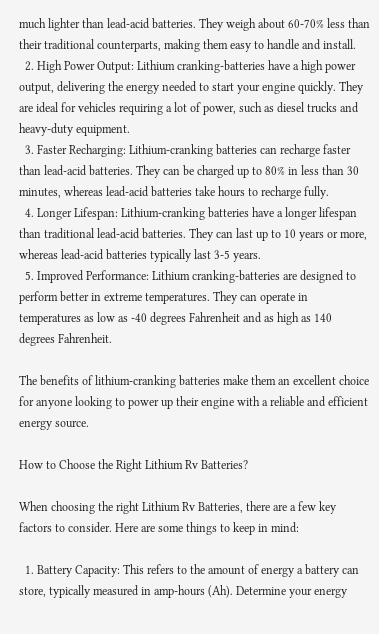much lighter than lead-acid batteries. They weigh about 60-70% less than their traditional counterparts, making them easy to handle and install.
  2. High Power Output: Lithium cranking-batteries have a high power output, delivering the energy needed to start your engine quickly. They are ideal for vehicles requiring a lot of power, such as diesel trucks and heavy-duty equipment.
  3. Faster Recharging: Lithium-cranking batteries can recharge faster than lead-acid batteries. They can be charged up to 80% in less than 30 minutes, whereas lead-acid batteries take hours to recharge fully.
  4. Longer Lifespan: Lithium-cranking batteries have a longer lifespan than traditional lead-acid batteries. They can last up to 10 years or more, whereas lead-acid batteries typically last 3-5 years.
  5. Improved Performance: Lithium cranking-batteries are designed to perform better in extreme temperatures. They can operate in temperatures as low as -40 degrees Fahrenheit and as high as 140 degrees Fahrenheit.

The benefits of lithium-cranking batteries make them an excellent choice for anyone looking to power up their engine with a reliable and efficient energy source.

How to Choose the Right Lithium Rv Batteries?

When choosing the right Lithium Rv Batteries, there are a few key factors to consider. Here are some things to keep in mind:

  1. Battery Capacity: This refers to the amount of energy a battery can store, typically measured in amp-hours (Ah). Determine your energy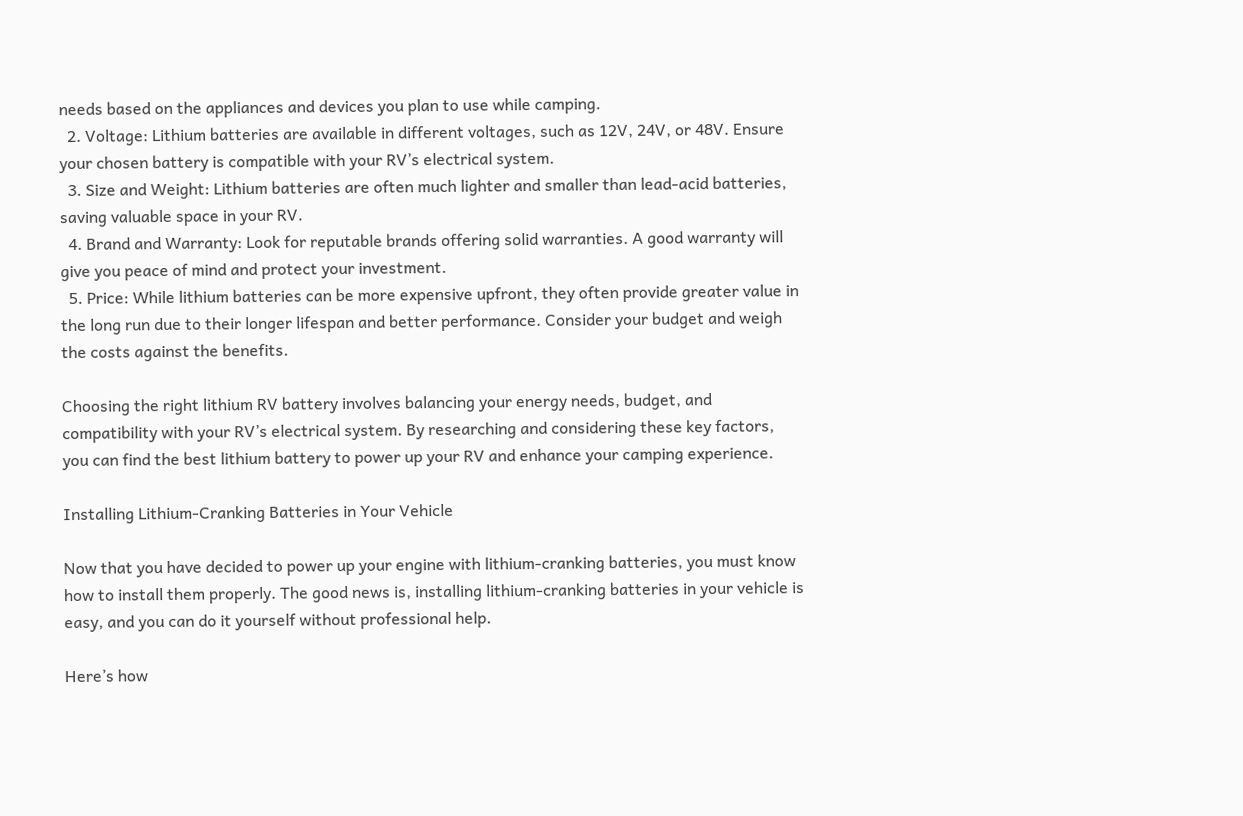needs based on the appliances and devices you plan to use while camping.
  2. Voltage: Lithium batteries are available in different voltages, such as 12V, 24V, or 48V. Ensure your chosen battery is compatible with your RV’s electrical system.
  3. Size and Weight: Lithium batteries are often much lighter and smaller than lead-acid batteries, saving valuable space in your RV.
  4. Brand and Warranty: Look for reputable brands offering solid warranties. A good warranty will give you peace of mind and protect your investment.
  5. Price: While lithium batteries can be more expensive upfront, they often provide greater value in the long run due to their longer lifespan and better performance. Consider your budget and weigh the costs against the benefits.

Choosing the right lithium RV battery involves balancing your energy needs, budget, and compatibility with your RV’s electrical system. By researching and considering these key factors, you can find the best lithium battery to power up your RV and enhance your camping experience.

Installing Lithium-Cranking Batteries in Your Vehicle

Now that you have decided to power up your engine with lithium-cranking batteries, you must know how to install them properly. The good news is, installing lithium-cranking batteries in your vehicle is easy, and you can do it yourself without professional help.

Here’s how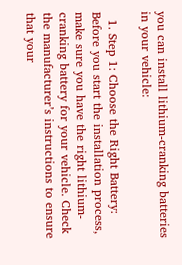you can install lithium-cranking batteries in your vehicle:

  1. Step 1: Choose the Right Battery: Before you start the installation process, make sure you have the right lithium-cranking battery for your vehicle. Check the manufacturer’s instructions to ensure that your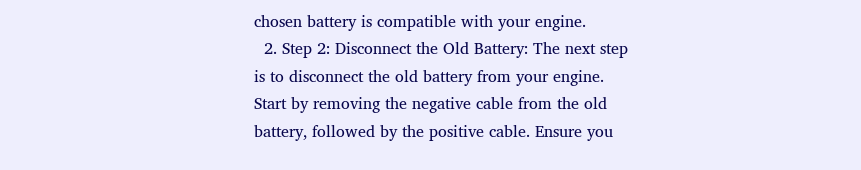chosen battery is compatible with your engine.
  2. Step 2: Disconnect the Old Battery: The next step is to disconnect the old battery from your engine. Start by removing the negative cable from the old battery, followed by the positive cable. Ensure you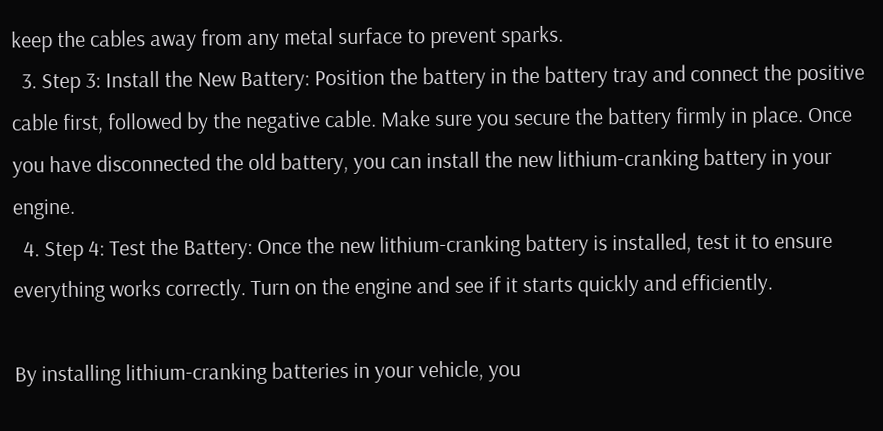keep the cables away from any metal surface to prevent sparks.
  3. Step 3: Install the New Battery: Position the battery in the battery tray and connect the positive cable first, followed by the negative cable. Make sure you secure the battery firmly in place. Once you have disconnected the old battery, you can install the new lithium-cranking battery in your engine.
  4. Step 4: Test the Battery: Once the new lithium-cranking battery is installed, test it to ensure everything works correctly. Turn on the engine and see if it starts quickly and efficiently.

By installing lithium-cranking batteries in your vehicle, you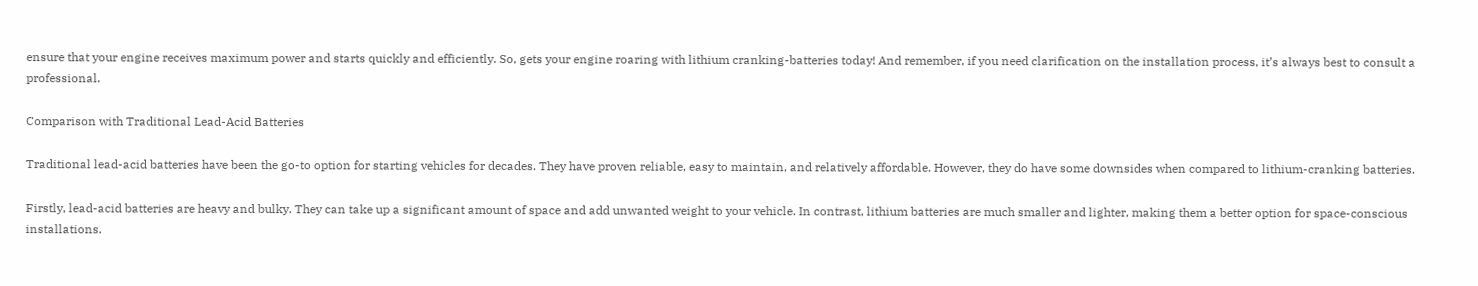ensure that your engine receives maximum power and starts quickly and efficiently. So, gets your engine roaring with lithium cranking-batteries today! And remember, if you need clarification on the installation process, it’s always best to consult a professional.

Comparison with Traditional Lead-Acid Batteries

Traditional lead-acid batteries have been the go-to option for starting vehicles for decades. They have proven reliable, easy to maintain, and relatively affordable. However, they do have some downsides when compared to lithium-cranking batteries.

Firstly, lead-acid batteries are heavy and bulky. They can take up a significant amount of space and add unwanted weight to your vehicle. In contrast, lithium batteries are much smaller and lighter, making them a better option for space-conscious installations.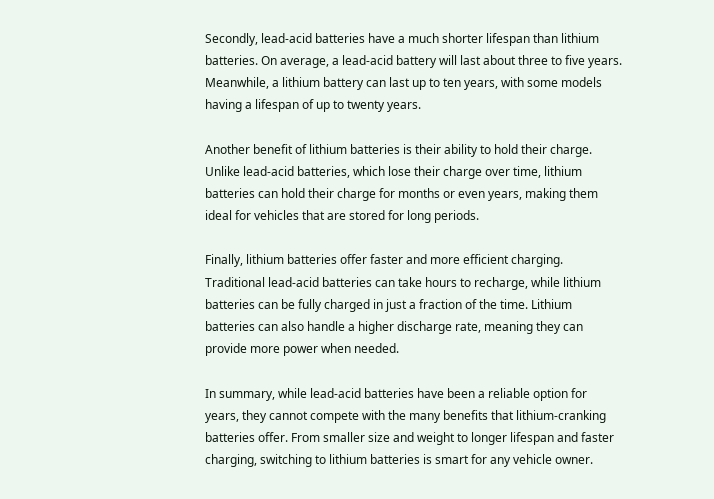Secondly, lead-acid batteries have a much shorter lifespan than lithium batteries. On average, a lead-acid battery will last about three to five years. Meanwhile, a lithium battery can last up to ten years, with some models having a lifespan of up to twenty years.

Another benefit of lithium batteries is their ability to hold their charge. Unlike lead-acid batteries, which lose their charge over time, lithium batteries can hold their charge for months or even years, making them ideal for vehicles that are stored for long periods.

Finally, lithium batteries offer faster and more efficient charging. Traditional lead-acid batteries can take hours to recharge, while lithium batteries can be fully charged in just a fraction of the time. Lithium batteries can also handle a higher discharge rate, meaning they can provide more power when needed.

In summary, while lead-acid batteries have been a reliable option for years, they cannot compete with the many benefits that lithium-cranking batteries offer. From smaller size and weight to longer lifespan and faster charging, switching to lithium batteries is smart for any vehicle owner.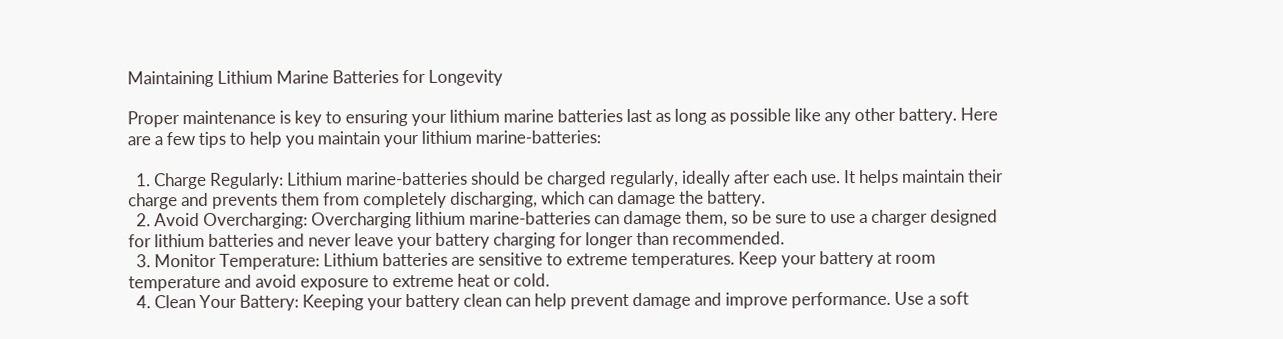Maintaining Lithium Marine Batteries for Longevity

Proper maintenance is key to ensuring your lithium marine batteries last as long as possible like any other battery. Here are a few tips to help you maintain your lithium marine-batteries:

  1. Charge Regularly: Lithium marine-batteries should be charged regularly, ideally after each use. It helps maintain their charge and prevents them from completely discharging, which can damage the battery.
  2. Avoid Overcharging: Overcharging lithium marine-batteries can damage them, so be sure to use a charger designed for lithium batteries and never leave your battery charging for longer than recommended.
  3. Monitor Temperature: Lithium batteries are sensitive to extreme temperatures. Keep your battery at room temperature and avoid exposure to extreme heat or cold.
  4. Clean Your Battery: Keeping your battery clean can help prevent damage and improve performance. Use a soft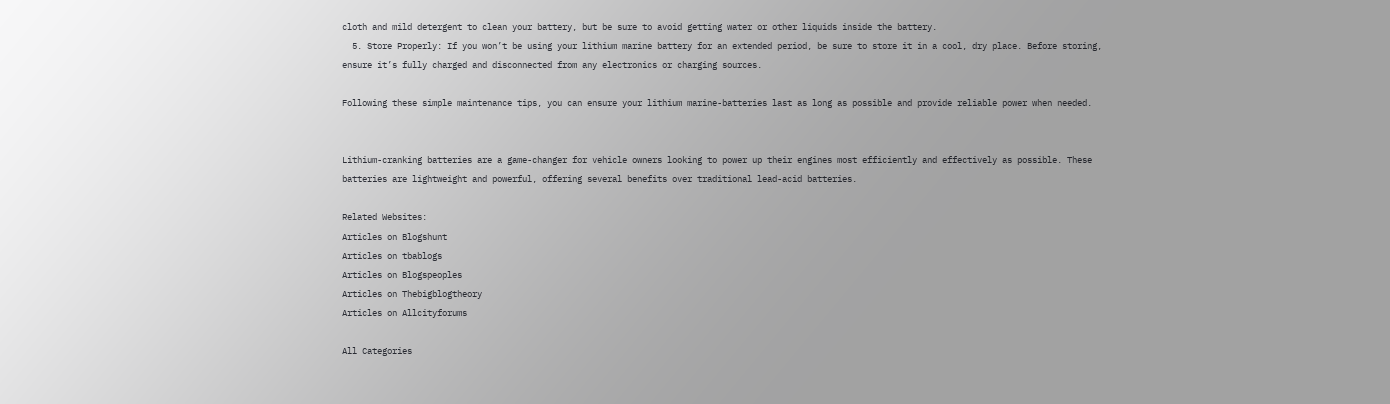cloth and mild detergent to clean your battery, but be sure to avoid getting water or other liquids inside the battery.
  5. Store Properly: If you won’t be using your lithium marine battery for an extended period, be sure to store it in a cool, dry place. Before storing, ensure it’s fully charged and disconnected from any electronics or charging sources.

Following these simple maintenance tips, you can ensure your lithium marine-batteries last as long as possible and provide reliable power when needed.


Lithium-cranking batteries are a game-changer for vehicle owners looking to power up their engines most efficiently and effectively as possible. These batteries are lightweight and powerful, offering several benefits over traditional lead-acid batteries.

Related Websites:
Articles on Blogshunt
Articles on tbablogs
Articles on Blogspeoples
Articles on Thebigblogtheory
Articles on Allcityforums

All Categories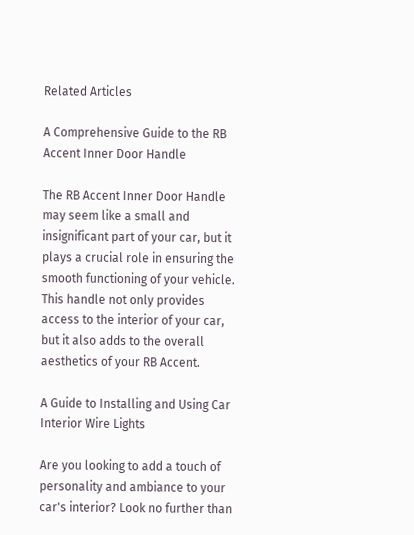Related Articles

A Comprehensive Guide to the RB Accent Inner Door Handle

The RB Accent Inner Door Handle may seem like a small and insignificant part of your car, but it plays a crucial role in ensuring the smooth functioning of your vehicle. This handle not only provides access to the interior of your car, but it also adds to the overall aesthetics of your RB Accent.

A Guide to Installing and Using Car Interior Wire Lights

Are you looking to add a touch of personality and ambiance to your car's interior? Look no further than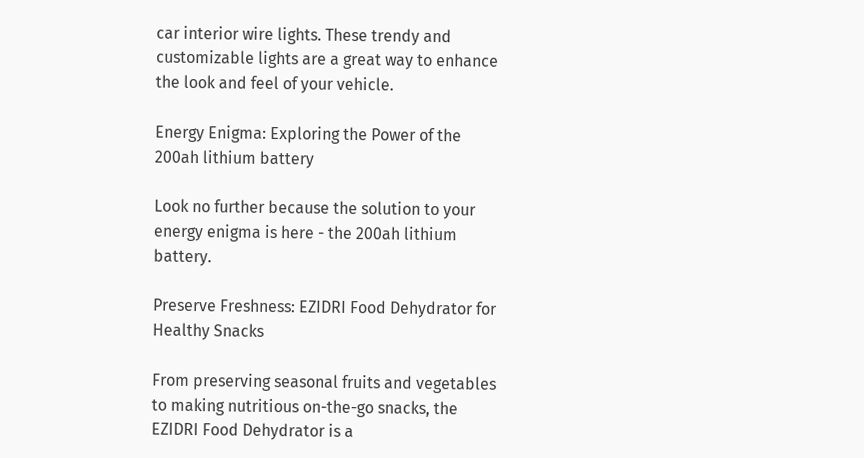car interior wire lights. These trendy and customizable lights are a great way to enhance the look and feel of your vehicle.

Energy Enigma: Exploring the Power of the 200ah lithium battery

Look no further because the solution to your energy enigma is here - the 200ah lithium battery.

Preserve Freshness: EZIDRI Food Dehydrator for Healthy Snacks

From preserving seasonal fruits and vegetables to making nutritious on-the-go snacks, the EZIDRI Food Dehydrator is a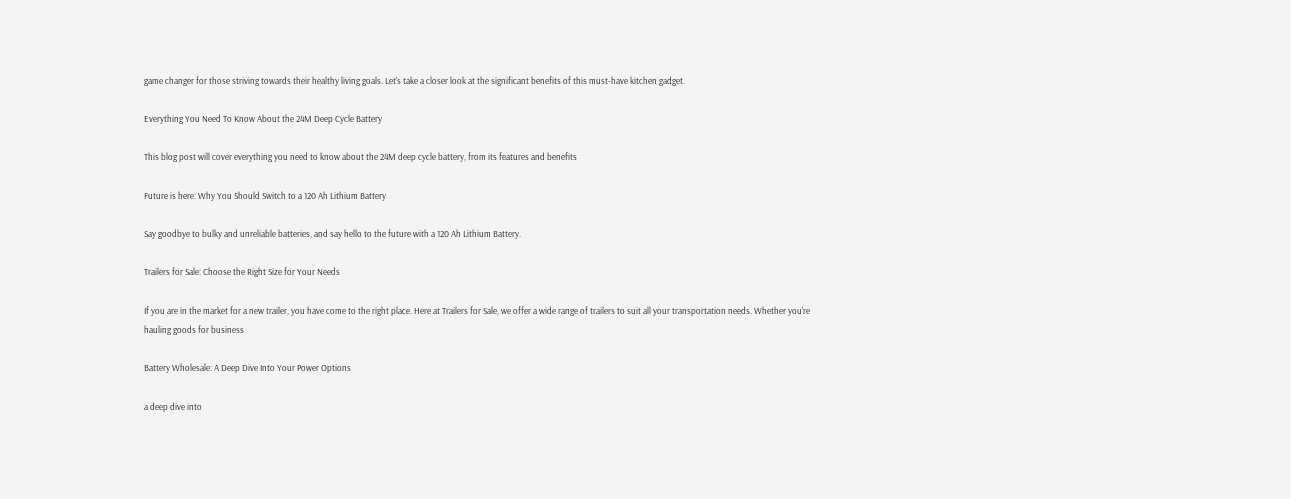game changer for those striving towards their healthy living goals. Let's take a closer look at the significant benefits of this must-have kitchen gadget.

Everything You Need To Know About the 24M Deep Cycle Battery

This blog post will cover everything you need to know about the 24M deep cycle battery, from its features and benefits

Future is here: Why You Should Switch to a 120 Ah Lithium Battery

Say goodbye to bulky and unreliable batteries, and say hello to the future with a 120 Ah Lithium Battery.

Trailers for Sale: Choose the Right Size for Your Needs

If you are in the market for a new trailer, you have come to the right place. Here at Trailers for Sale, we offer a wide range of trailers to suit all your transportation needs. Whether you're hauling goods for business

Battery Wholesale: A Deep Dive Into Your Power Options

a deep dive into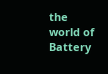the world of Battery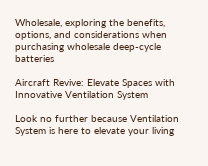Wholesale, exploring the benefits, options, and considerations when purchasing wholesale deep-cycle batteries

Aircraft Revive: Elevate Spaces with Innovative Ventilation System

Look no further because Ventilation System is here to elevate your living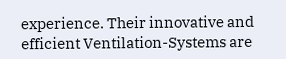experience. Their innovative and efficient Ventilation-Systems are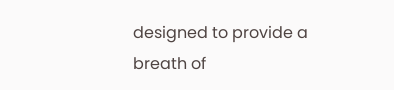designed to provide a breath of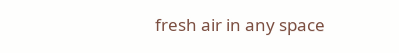fresh air in any space